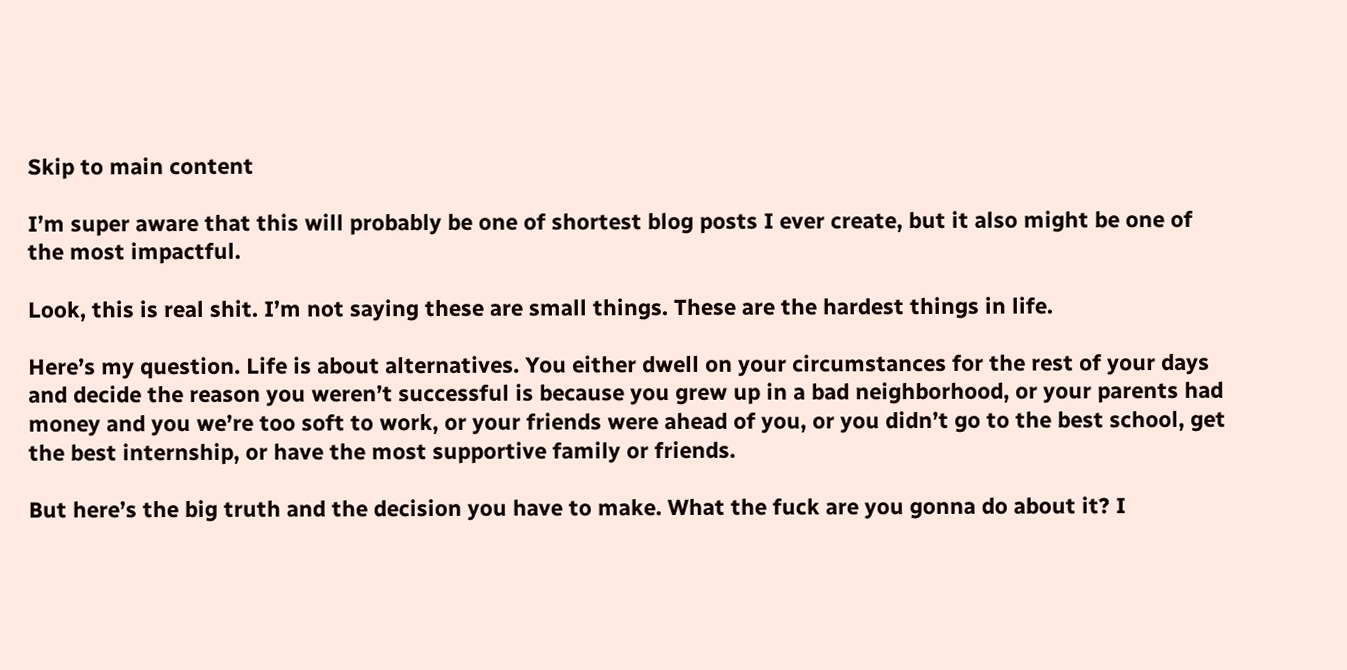Skip to main content

I’m super aware that this will probably be one of shortest blog posts I ever create, but it also might be one of the most impactful.

Look, this is real shit. I’m not saying these are small things. These are the hardest things in life.

Here’s my question. Life is about alternatives. You either dwell on your circumstances for the rest of your days and decide the reason you weren’t successful is because you grew up in a bad neighborhood, or your parents had money and you we’re too soft to work, or your friends were ahead of you, or you didn’t go to the best school, get the best internship, or have the most supportive family or friends.

But here’s the big truth and the decision you have to make. What the fuck are you gonna do about it? I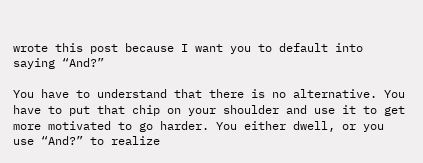wrote this post because I want you to default into saying “And?”

You have to understand that there is no alternative. You have to put that chip on your shoulder and use it to get more motivated to go harder. You either dwell, or you use “And?” to realize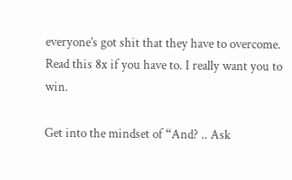everyone’s got shit that they have to overcome. Read this 8x if you have to. I really want you to win.

Get into the mindset of “And? .. Ask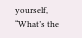yourself, “What’s the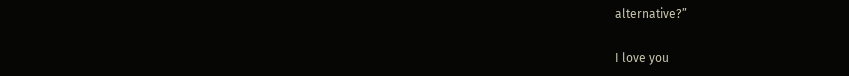alternative?”

I love you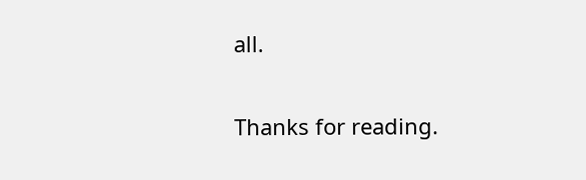all.

Thanks for reading.